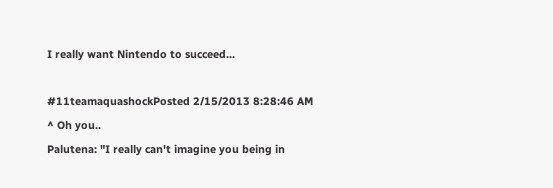I really want Nintendo to succeed...

#11teamaquashockPosted 2/15/2013 8:28:46 AM
^ Oh you..
Palutena: "I really can't imagine you being in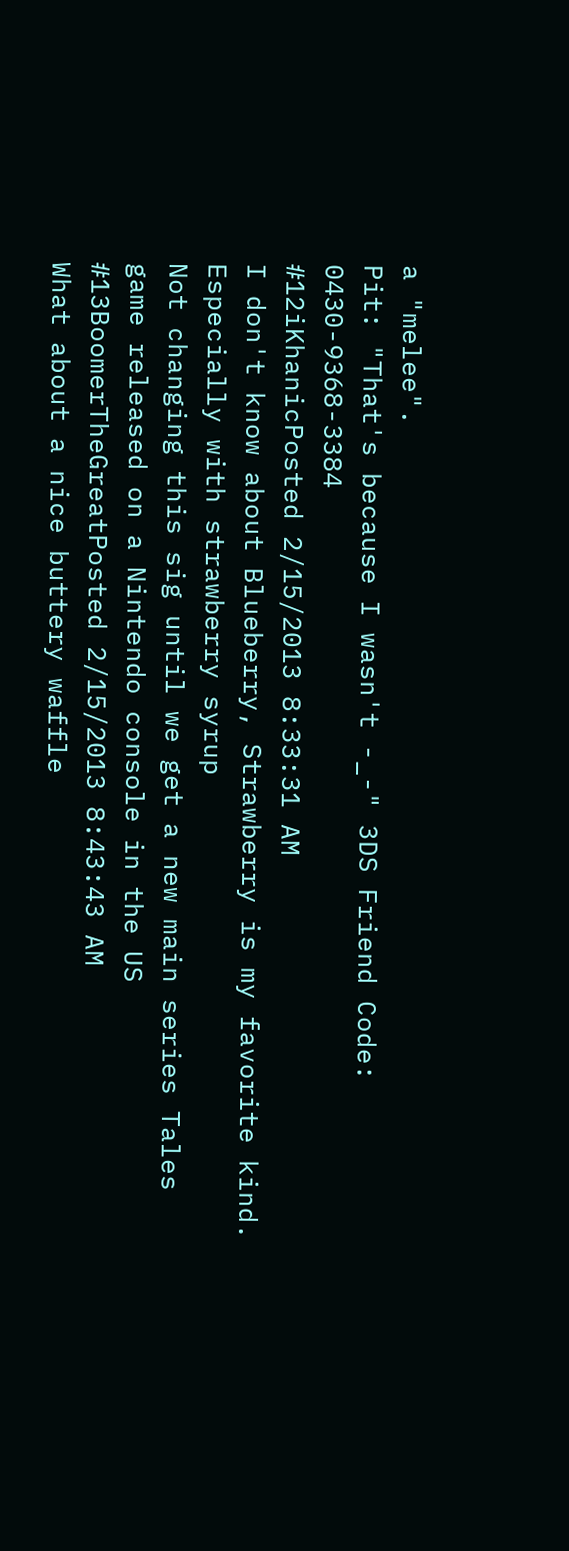a "melee".
Pit: "That's because I wasn't -_-" 3DS Friend Code: 0430-9368-3384
#12iKhanicPosted 2/15/2013 8:33:31 AM
I don't know about Blueberry, Strawberry is my favorite kind. Especially with strawberry syrup
Not changing this sig until we get a new main series Tales game released on a Nintendo console in the US
#13BoomerTheGreatPosted 2/15/2013 8:43:43 AM
What about a nice buttery waffle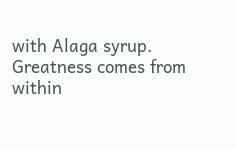with Alaga syrup.
Greatness comes from within